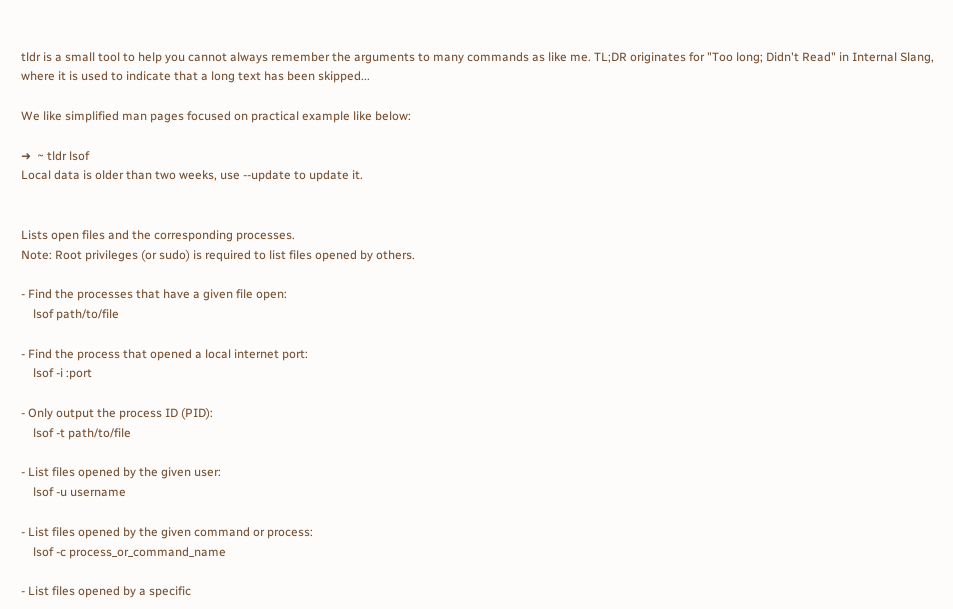tldr is a small tool to help you cannot always remember the arguments to many commands as like me. TL;DR originates for "Too long; Didn't Read" in Internal Slang, where it is used to indicate that a long text has been skipped...

We like simplified man pages focused on practical example like below:

➜  ~ tldr lsof
Local data is older than two weeks, use --update to update it.


Lists open files and the corresponding processes.
Note: Root privileges (or sudo) is required to list files opened by others.

- Find the processes that have a given file open:
    lsof path/to/file

- Find the process that opened a local internet port:
    lsof -i :port

- Only output the process ID (PID):
    lsof -t path/to/file

- List files opened by the given user:
    lsof -u username

- List files opened by the given command or process:
    lsof -c process_or_command_name

- List files opened by a specific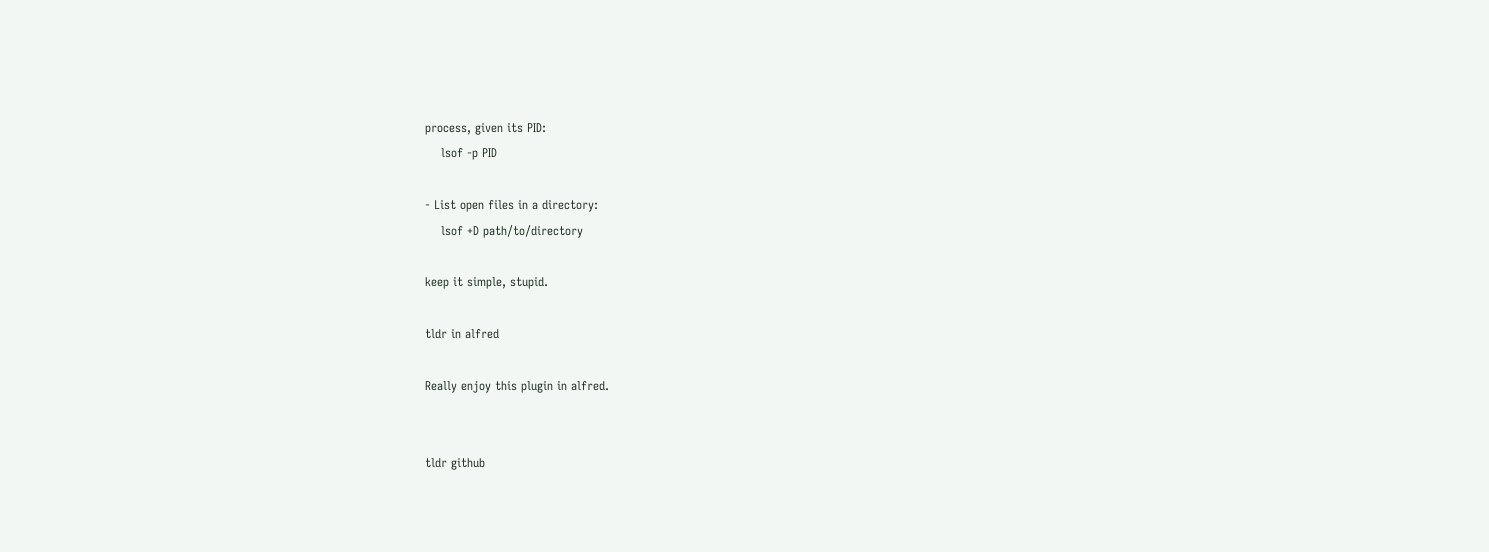process, given its PID:
    lsof -p PID

- List open files in a directory:
    lsof +D path/to/directory

keep it simple, stupid.

tldr in alfred

Really enjoy this plugin in alfred.


tldr github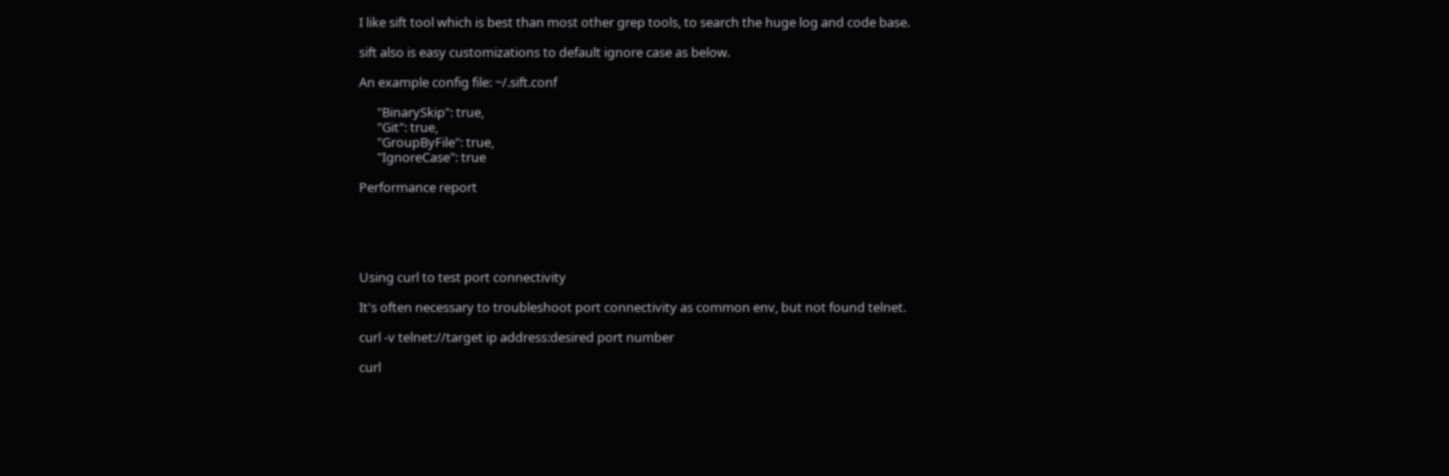I like sift tool which is best than most other grep tools, to search the huge log and code base.

sift also is easy customizations to default ignore case as below.

An example config file: ~/.sift.conf

      "BinarySkip": true,
      "Git": true,
      "GroupByFile": true,
      "IgnoreCase": true

Performance report





Using curl to test port connectivity

It's often necessary to troubleshoot port connectivity as common env, but not found telnet.

curl -v telnet://target ip address:desired port number

curl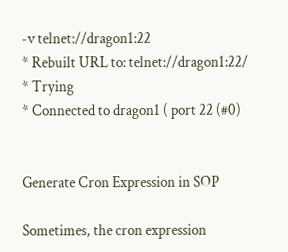-v telnet://dragon1:22
* Rebuilt URL to: telnet://dragon1:22/
* Trying
* Connected to dragon1 ( port 22 (#0)


Generate Cron Expression in SOP

Sometimes, the cron expression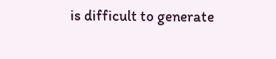is difficult to generate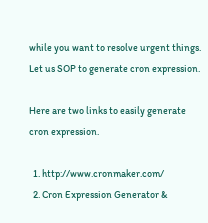while you want to resolve urgent things. Let us SOP to generate cron expression.

Here are two links to easily generate cron expression.

  1. http://www.cronmaker.com/
  2. Cron Expression Generator &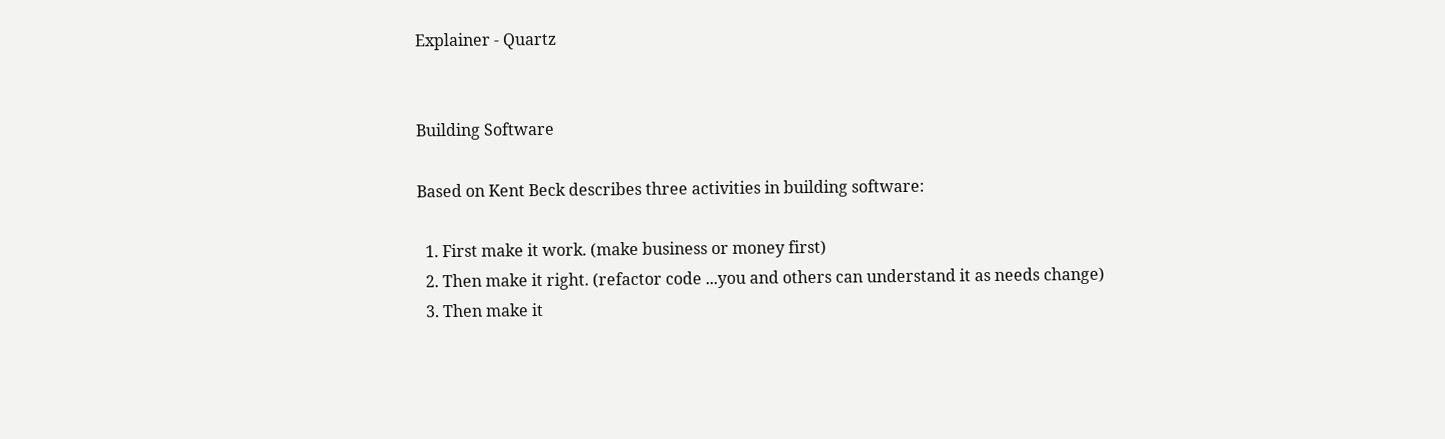Explainer - Quartz


Building Software

Based on Kent Beck describes three activities in building software:

  1. First make it work. (make business or money first)
  2. Then make it right. (refactor code ...you and others can understand it as needs change)
  3. Then make it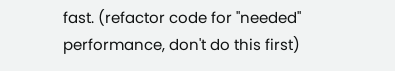fast. (refactor code for "needed" performance, don't do this first)